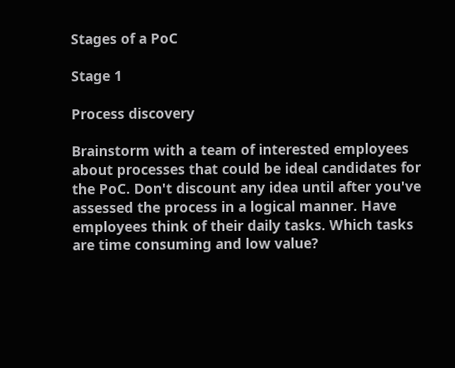Stages of a PoC

Stage 1

Process discovery

Brainstorm with a team of interested employees about processes that could be ideal candidates for the PoC. Don't discount any idea until after you've assessed the process in a logical manner. Have employees think of their daily tasks. Which tasks are time consuming and low value?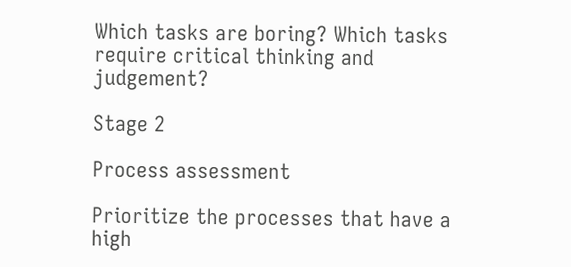Which tasks are boring? Which tasks require critical thinking and judgement?

Stage 2

Process assessment

Prioritize the processes that have a high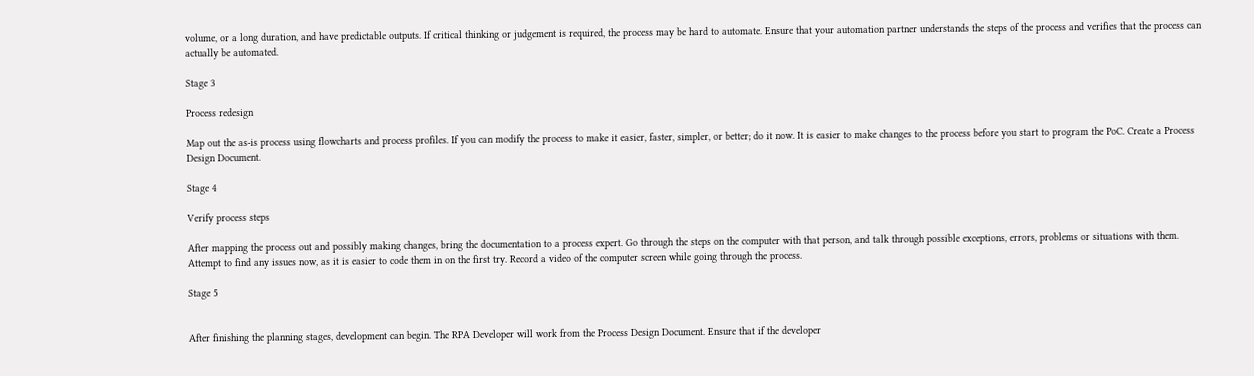volume, or a long duration, and have predictable outputs. If critical thinking or judgement is required, the process may be hard to automate. Ensure that your automation partner understands the steps of the process and verifies that the process can actually be automated.

Stage 3

Process redesign

Map out the as-is process using flowcharts and process profiles. If you can modify the process to make it easier, faster, simpler, or better; do it now. It is easier to make changes to the process before you start to program the PoC. Create a Process Design Document.

Stage 4

Verify process steps

After mapping the process out and possibly making changes, bring the documentation to a process expert. Go through the steps on the computer with that person, and talk through possible exceptions, errors, problems or situations with them. Attempt to find any issues now, as it is easier to code them in on the first try. Record a video of the computer screen while going through the process.

Stage 5


After finishing the planning stages, development can begin. The RPA Developer will work from the Process Design Document. Ensure that if the developer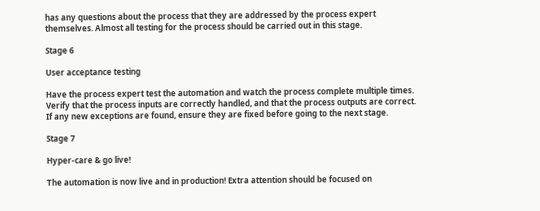has any questions about the process that they are addressed by the process expert themselves. Almost all testing for the process should be carried out in this stage.

Stage 6

User acceptance testing

Have the process expert test the automation and watch the process complete multiple times. Verify that the process inputs are correctly handled, and that the process outputs are correct. If any new exceptions are found, ensure they are fixed before going to the next stage.

Stage 7

Hyper-care & go live!

The automation is now live and in production! Extra attention should be focused on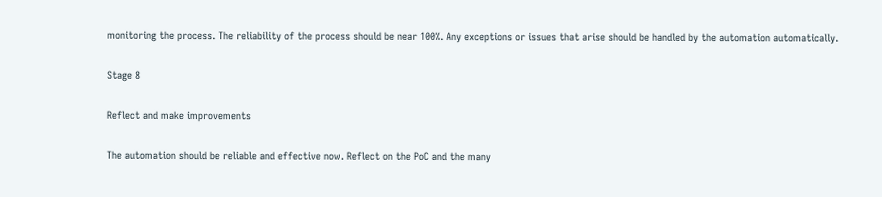monitoring the process. The reliability of the process should be near 100%. Any exceptions or issues that arise should be handled by the automation automatically.

Stage 8

Reflect and make improvements

The automation should be reliable and effective now. Reflect on the PoC and the many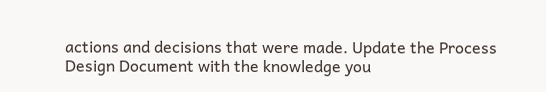actions and decisions that were made. Update the Process Design Document with the knowledge you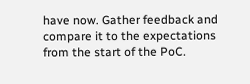have now. Gather feedback and compare it to the expectations from the start of the PoC.